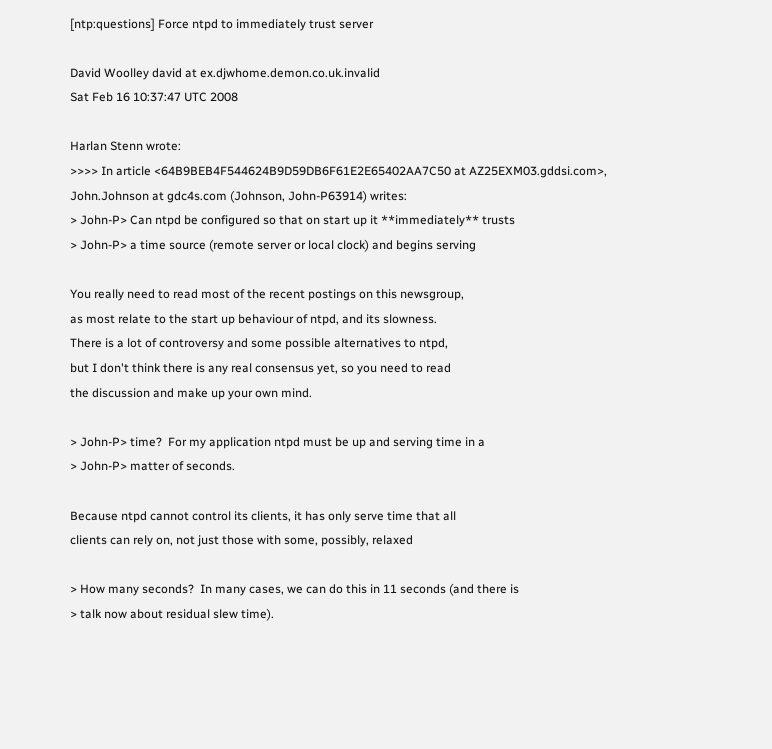[ntp:questions] Force ntpd to immediately trust server

David Woolley david at ex.djwhome.demon.co.uk.invalid
Sat Feb 16 10:37:47 UTC 2008

Harlan Stenn wrote:
>>>> In article <64B9BEB4F544624B9D59DB6F61E2E65402AA7C50 at AZ25EXM03.gddsi.com>, John.Johnson at gdc4s.com (Johnson, John-P63914) writes:
> John-P> Can ntpd be configured so that on start up it **immediately** trusts
> John-P> a time source (remote server or local clock) and begins serving

You really need to read most of the recent postings on this newsgroup,
as most relate to the start up behaviour of ntpd, and its slowness.
There is a lot of controversy and some possible alternatives to ntpd,
but I don't think there is any real consensus yet, so you need to read
the discussion and make up your own mind.

> John-P> time?  For my application ntpd must be up and serving time in a
> John-P> matter of seconds.

Because ntpd cannot control its clients, it has only serve time that all
clients can rely on, not just those with some, possibly, relaxed

> How many seconds?  In many cases, we can do this in 11 seconds (and there is
> talk now about residual slew time).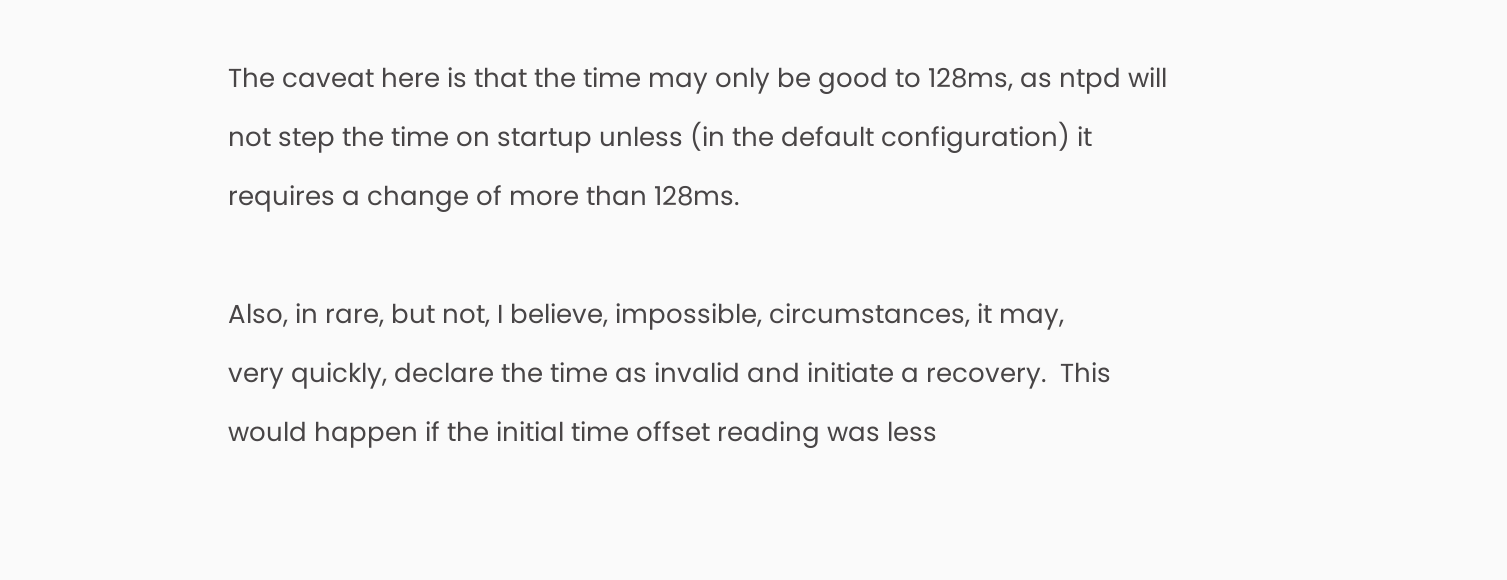The caveat here is that the time may only be good to 128ms, as ntpd will
not step the time on startup unless (in the default configuration) it
requires a change of more than 128ms.

Also, in rare, but not, I believe, impossible, circumstances, it may,
very quickly, declare the time as invalid and initiate a recovery.  This
would happen if the initial time offset reading was less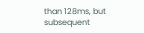than 128ms, but
subsequent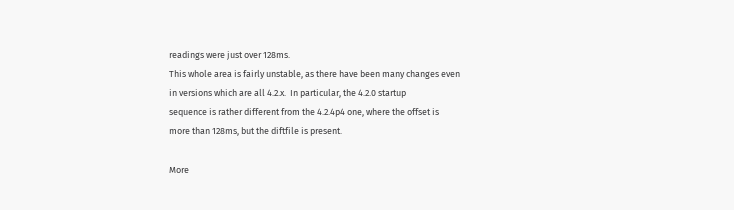readings were just over 128ms.
This whole area is fairly unstable, as there have been many changes even
in versions which are all 4.2.x.  In particular, the 4.2.0 startup
sequence is rather different from the 4.2.4p4 one, where the offset is
more than 128ms, but the diftfile is present.

More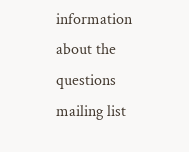information about the questions mailing list